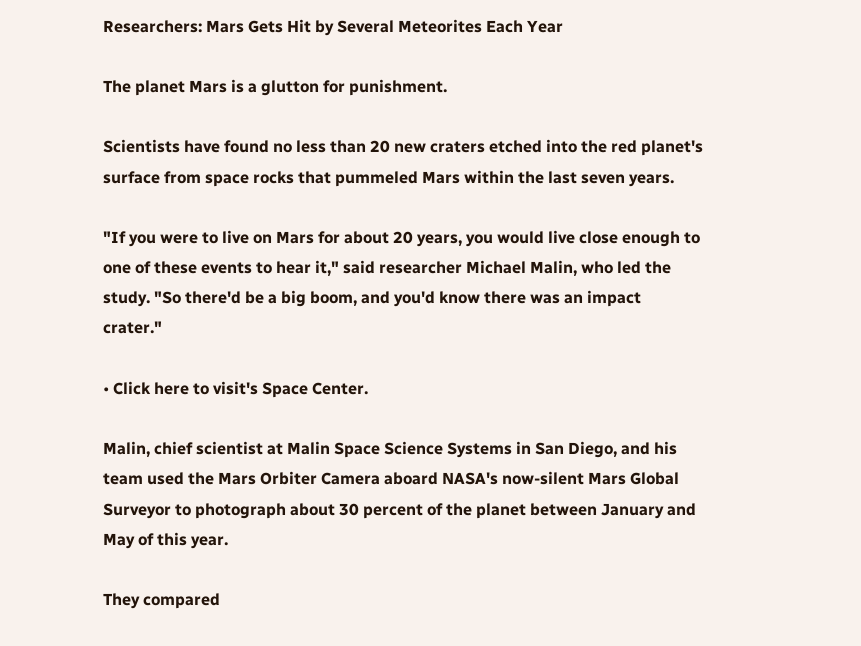Researchers: Mars Gets Hit by Several Meteorites Each Year

The planet Mars is a glutton for punishment.

Scientists have found no less than 20 new craters etched into the red planet's surface from space rocks that pummeled Mars within the last seven years.

"If you were to live on Mars for about 20 years, you would live close enough to one of these events to hear it," said researcher Michael Malin, who led the study. "So there'd be a big boom, and you'd know there was an impact crater."

• Click here to visit's Space Center.

Malin, chief scientist at Malin Space Science Systems in San Diego, and his team used the Mars Orbiter Camera aboard NASA's now-silent Mars Global Surveyor to photograph about 30 percent of the planet between January and May of this year.

They compared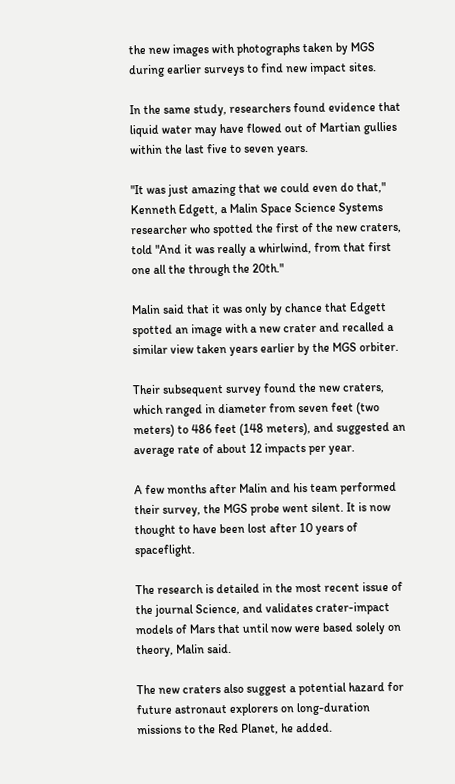the new images with photographs taken by MGS during earlier surveys to find new impact sites.

In the same study, researchers found evidence that liquid water may have flowed out of Martian gullies within the last five to seven years.

"It was just amazing that we could even do that," Kenneth Edgett, a Malin Space Science Systems researcher who spotted the first of the new craters, told "And it was really a whirlwind, from that first one all the through the 20th."

Malin said that it was only by chance that Edgett spotted an image with a new crater and recalled a similar view taken years earlier by the MGS orbiter.

Their subsequent survey found the new craters, which ranged in diameter from seven feet (two meters) to 486 feet (148 meters), and suggested an average rate of about 12 impacts per year.

A few months after Malin and his team performed their survey, the MGS probe went silent. It is now thought to have been lost after 10 years of spaceflight.

The research is detailed in the most recent issue of the journal Science, and validates crater-impact models of Mars that until now were based solely on theory, Malin said.

The new craters also suggest a potential hazard for future astronaut explorers on long-duration missions to the Red Planet, he added.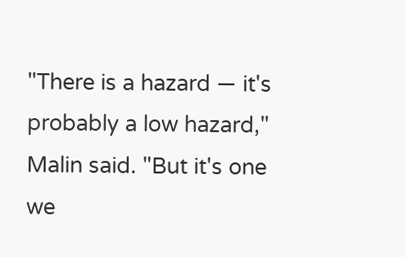"There is a hazard — it's probably a low hazard," Malin said. "But it's one we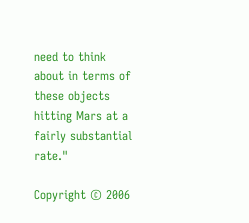need to think about in terms of these objects hitting Mars at a fairly substantial rate."

Copyright © 2006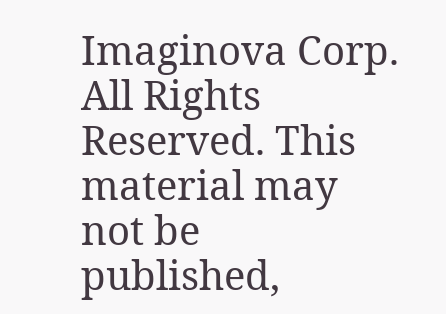Imaginova Corp. All Rights Reserved. This material may not be published,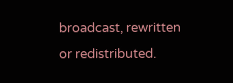broadcast, rewritten or redistributed.